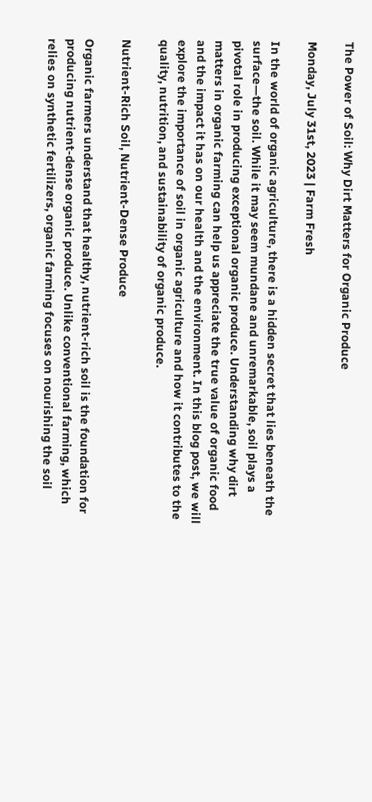The Power of Soil: Why Dirt Matters for Organic Produce

Monday, July 31st, 2023 | Farm Fresh

In the world of organic agriculture, there is a hidden secret that lies beneath the surface—the soil. While it may seem mundane and unremarkable, soil plays a pivotal role in producing exceptional organic produce. Understanding why dirt matters in organic farming can help us appreciate the true value of organic food and the impact it has on our health and the environment. In this blog post, we will explore the importance of soil in organic agriculture and how it contributes to the quality, nutrition, and sustainability of organic produce.

Nutrient-Rich Soil, Nutrient-Dense Produce

Organic farmers understand that healthy, nutrient-rich soil is the foundation for producing nutrient-dense organic produce. Unlike conventional farming, which relies on synthetic fertilizers, organic farming focuses on nourishing the soil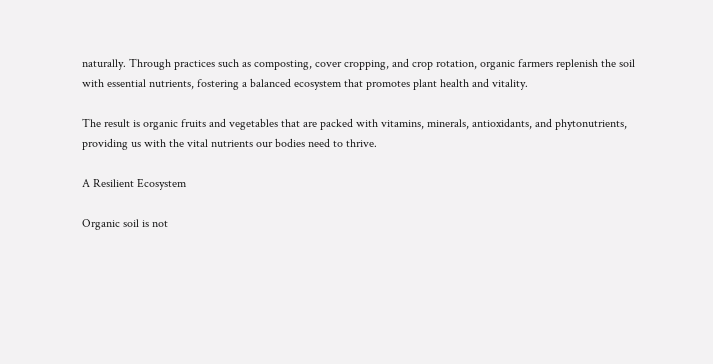naturally. Through practices such as composting, cover cropping, and crop rotation, organic farmers replenish the soil with essential nutrients, fostering a balanced ecosystem that promotes plant health and vitality.

The result is organic fruits and vegetables that are packed with vitamins, minerals, antioxidants, and phytonutrients, providing us with the vital nutrients our bodies need to thrive.

A Resilient Ecosystem

Organic soil is not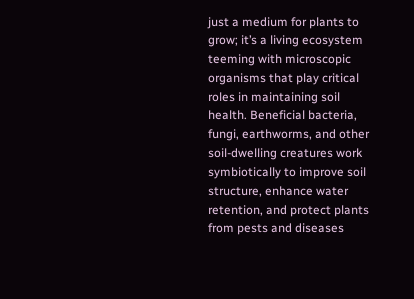just a medium for plants to grow; it’s a living ecosystem teeming with microscopic organisms that play critical roles in maintaining soil health. Beneficial bacteria, fungi, earthworms, and other soil-dwelling creatures work symbiotically to improve soil structure, enhance water retention, and protect plants from pests and diseases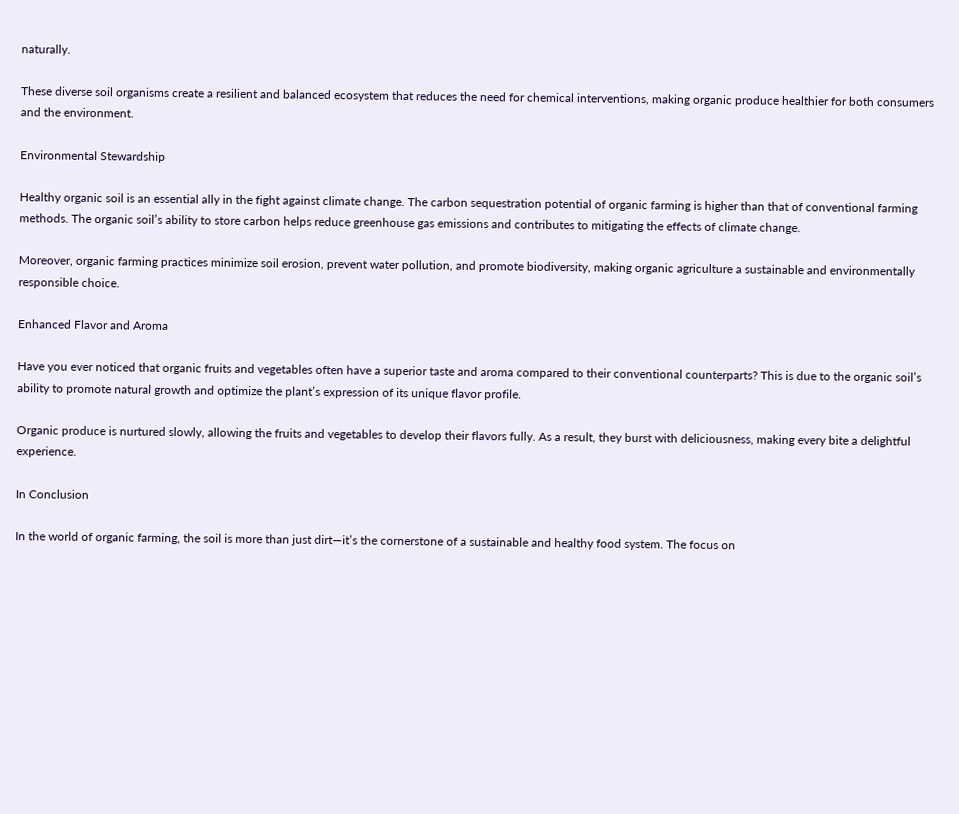naturally.

These diverse soil organisms create a resilient and balanced ecosystem that reduces the need for chemical interventions, making organic produce healthier for both consumers and the environment.

Environmental Stewardship

Healthy organic soil is an essential ally in the fight against climate change. The carbon sequestration potential of organic farming is higher than that of conventional farming methods. The organic soil’s ability to store carbon helps reduce greenhouse gas emissions and contributes to mitigating the effects of climate change.

Moreover, organic farming practices minimize soil erosion, prevent water pollution, and promote biodiversity, making organic agriculture a sustainable and environmentally responsible choice.

Enhanced Flavor and Aroma

Have you ever noticed that organic fruits and vegetables often have a superior taste and aroma compared to their conventional counterparts? This is due to the organic soil’s ability to promote natural growth and optimize the plant’s expression of its unique flavor profile.

Organic produce is nurtured slowly, allowing the fruits and vegetables to develop their flavors fully. As a result, they burst with deliciousness, making every bite a delightful experience.

In Conclusion

In the world of organic farming, the soil is more than just dirt—it’s the cornerstone of a sustainable and healthy food system. The focus on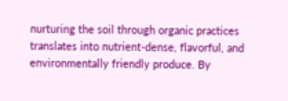nurturing the soil through organic practices translates into nutrient-dense, flavorful, and environmentally friendly produce. By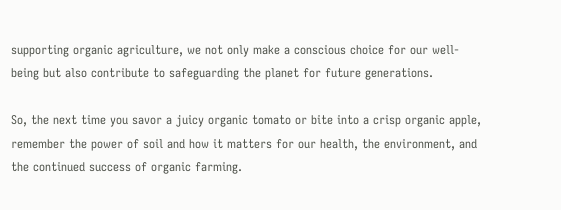supporting organic agriculture, we not only make a conscious choice for our well-being but also contribute to safeguarding the planet for future generations.

So, the next time you savor a juicy organic tomato or bite into a crisp organic apple, remember the power of soil and how it matters for our health, the environment, and the continued success of organic farming.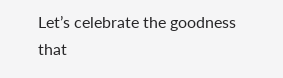Let’s celebrate the goodness that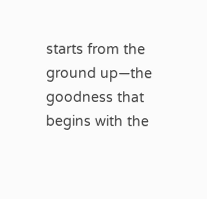starts from the ground up—the goodness that begins with the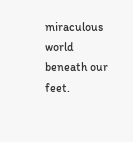miraculous world beneath our feet.